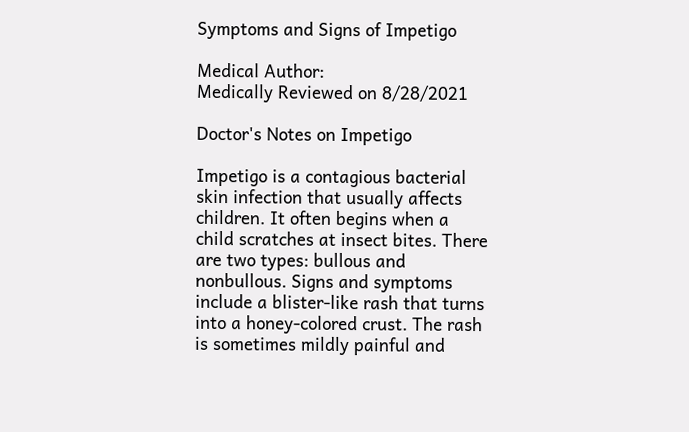Symptoms and Signs of Impetigo

Medical Author:
Medically Reviewed on 8/28/2021

Doctor's Notes on Impetigo

Impetigo is a contagious bacterial skin infection that usually affects children. It often begins when a child scratches at insect bites. There are two types: bullous and nonbullous. Signs and symptoms include a blister-like rash that turns into a honey-colored crust. The rash is sometimes mildly painful and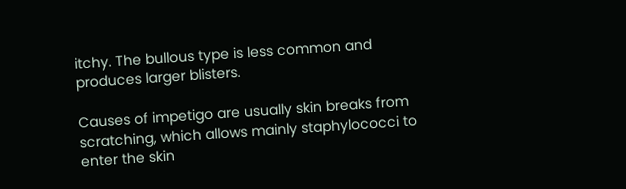itchy. The bullous type is less common and produces larger blisters.

Causes of impetigo are usually skin breaks from scratching, which allows mainly staphylococci to enter the skin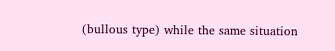(bullous type) while the same situation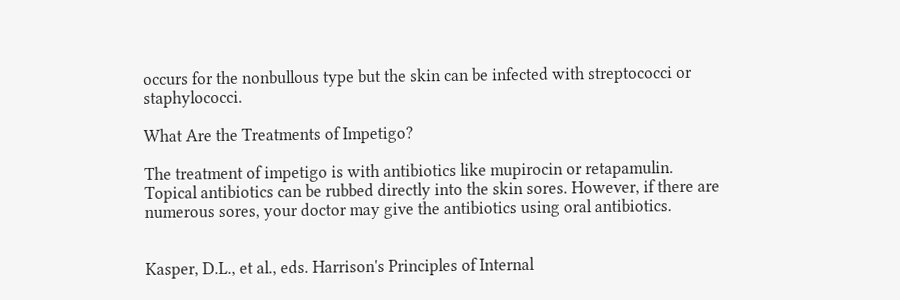occurs for the nonbullous type but the skin can be infected with streptococci or staphylococci.

What Are the Treatments of Impetigo?

The treatment of impetigo is with antibiotics like mupirocin or retapamulin. Topical antibiotics can be rubbed directly into the skin sores. However, if there are numerous sores, your doctor may give the antibiotics using oral antibiotics.


Kasper, D.L., et al., eds. Harrison's Principles of Internal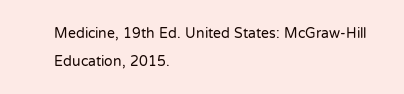Medicine, 19th Ed. United States: McGraw-Hill Education, 2015.